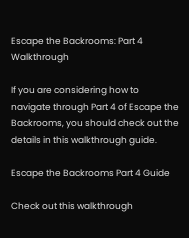Escape the Backrooms: Part 4 Walkthrough

If you are considering how to navigate through Part 4 of Escape the Backrooms, you should check out the details in this walkthrough guide.

Escape the Backrooms Part 4 Guide

Check out this walkthrough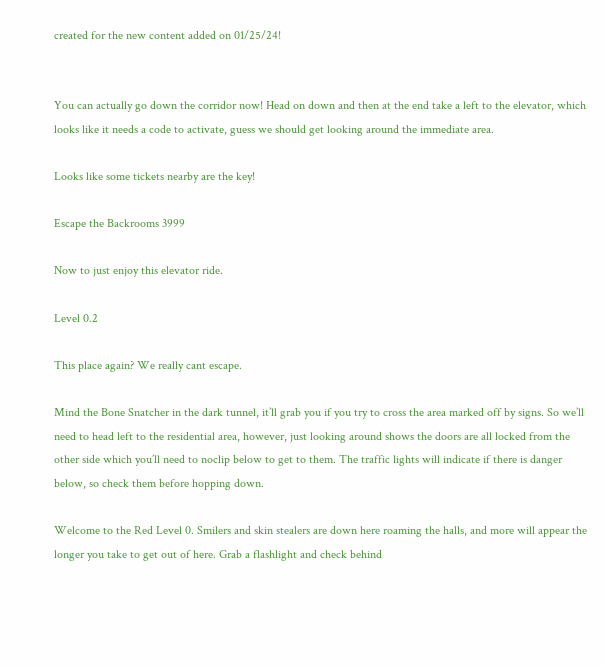created for the new content added on 01/25/24!


You can actually go down the corridor now! Head on down and then at the end take a left to the elevator, which looks like it needs a code to activate, guess we should get looking around the immediate area.

Looks like some tickets nearby are the key!

Escape the Backrooms 3999

Now to just enjoy this elevator ride.

Level 0.2

This place again? We really cant escape.

Mind the Bone Snatcher in the dark tunnel, it’ll grab you if you try to cross the area marked off by signs. So we’ll need to head left to the residential area, however, just looking around shows the doors are all locked from the other side which you’ll need to noclip below to get to them. The traffic lights will indicate if there is danger below, so check them before hopping down.

Welcome to the Red Level 0. Smilers and skin stealers are down here roaming the halls, and more will appear the longer you take to get out of here. Grab a flashlight and check behind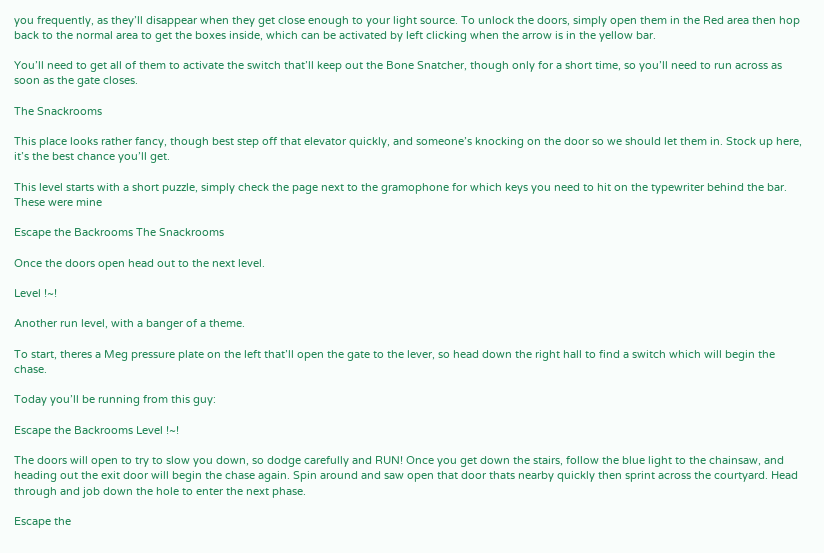you frequently, as they’ll disappear when they get close enough to your light source. To unlock the doors, simply open them in the Red area then hop back to the normal area to get the boxes inside, which can be activated by left clicking when the arrow is in the yellow bar.

You’ll need to get all of them to activate the switch that’ll keep out the Bone Snatcher, though only for a short time, so you’ll need to run across as soon as the gate closes.

The Snackrooms

This place looks rather fancy, though best step off that elevator quickly, and someone’s knocking on the door so we should let them in. Stock up here, it’s the best chance you’ll get.

This level starts with a short puzzle, simply check the page next to the gramophone for which keys you need to hit on the typewriter behind the bar. These were mine

Escape the Backrooms The Snackrooms

Once the doors open head out to the next level.

Level !~!

Another run level, with a banger of a theme.

To start, theres a Meg pressure plate on the left that’ll open the gate to the lever, so head down the right hall to find a switch which will begin the chase.

Today you’ll be running from this guy:

Escape the Backrooms Level !~!

The doors will open to try to slow you down, so dodge carefully and RUN! Once you get down the stairs, follow the blue light to the chainsaw, and heading out the exit door will begin the chase again. Spin around and saw open that door thats nearby quickly then sprint across the courtyard. Head through and job down the hole to enter the next phase.

Escape the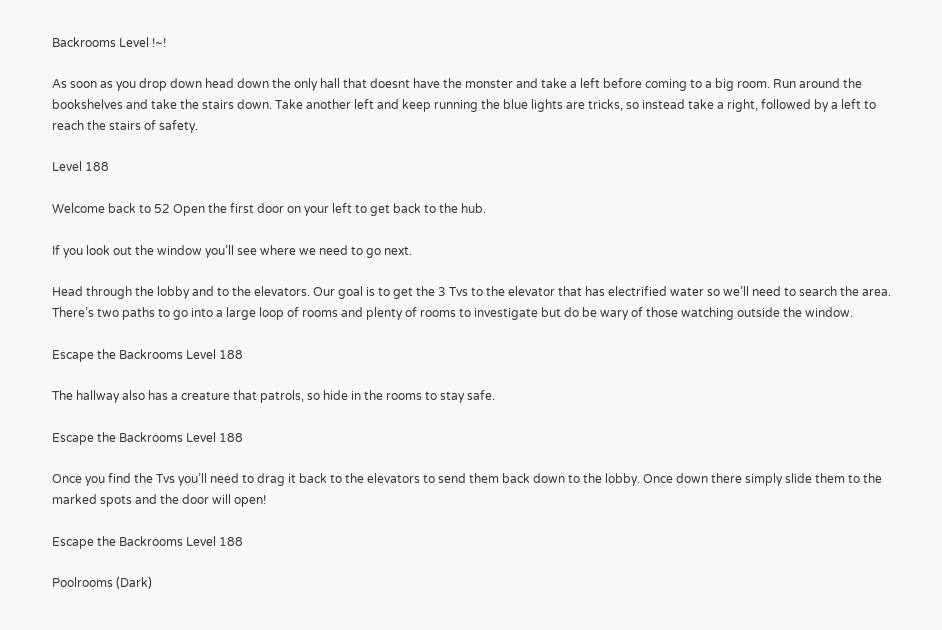Backrooms Level !~!

As soon as you drop down head down the only hall that doesnt have the monster and take a left before coming to a big room. Run around the bookshelves and take the stairs down. Take another left and keep running the blue lights are tricks, so instead take a right, followed by a left to reach the stairs of safety.

Level 188

Welcome back to 52 Open the first door on your left to get back to the hub.

If you look out the window you’ll see where we need to go next.

Head through the lobby and to the elevators. Our goal is to get the 3 Tvs to the elevator that has electrified water so we’ll need to search the area. There’s two paths to go into a large loop of rooms and plenty of rooms to investigate but do be wary of those watching outside the window.

Escape the Backrooms Level 188

The hallway also has a creature that patrols, so hide in the rooms to stay safe.

Escape the Backrooms Level 188

Once you find the Tvs you’ll need to drag it back to the elevators to send them back down to the lobby. Once down there simply slide them to the marked spots and the door will open!

Escape the Backrooms Level 188

Poolrooms (Dark)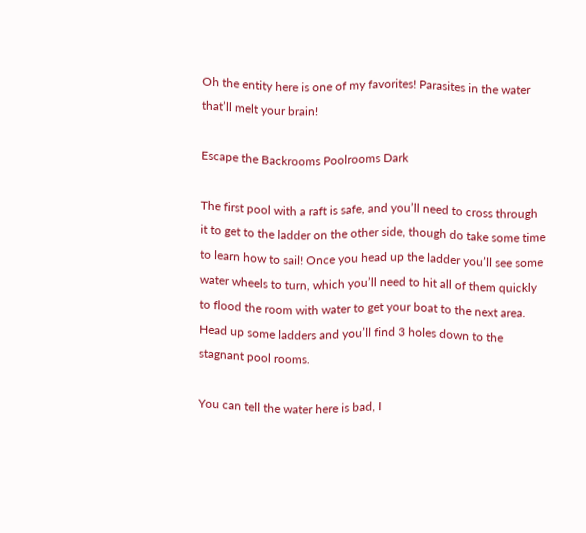Oh the entity here is one of my favorites! Parasites in the water that’ll melt your brain!

Escape the Backrooms Poolrooms Dark

The first pool with a raft is safe, and you’ll need to cross through it to get to the ladder on the other side, though do take some time to learn how to sail! Once you head up the ladder you’ll see some water wheels to turn, which you’ll need to hit all of them quickly to flood the room with water to get your boat to the next area. Head up some ladders and you’ll find 3 holes down to the stagnant pool rooms.

You can tell the water here is bad, I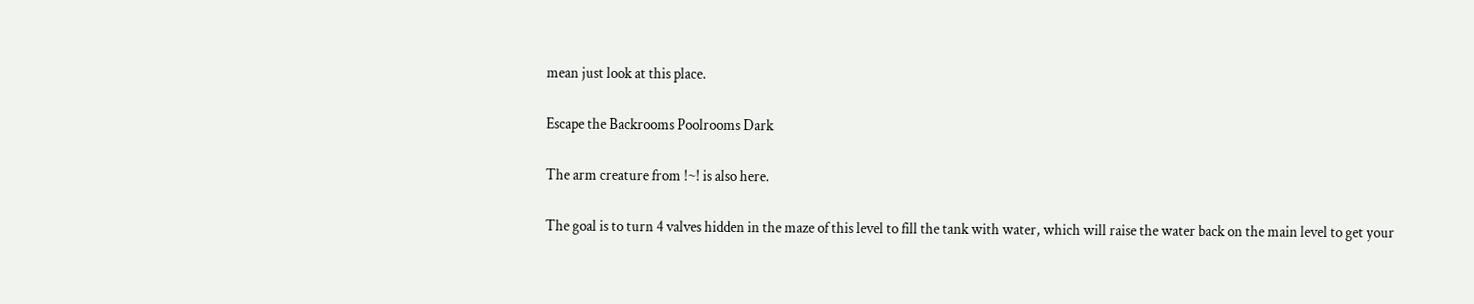mean just look at this place.

Escape the Backrooms Poolrooms Dark

The arm creature from !~! is also here.

The goal is to turn 4 valves hidden in the maze of this level to fill the tank with water, which will raise the water back on the main level to get your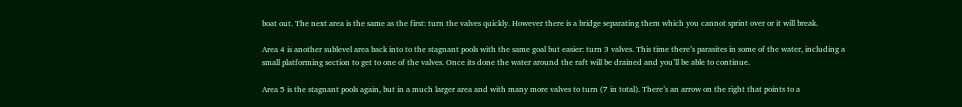boat out. The next area is the same as the first: turn the valves quickly. However there is a bridge separating them which you cannot sprint over or it will break.

Area 4 is another sublevel area back into to the stagnant pools with the same goal but easier: turn 3 valves. This time there’s parasites in some of the water, including a small platforming section to get to one of the valves. Once its done the water around the raft will be drained and you’ll be able to continue.

Area 5 is the stagnant pools again, but in a much larger area and with many more valves to turn (7 in total). There’s an arrow on the right that points to a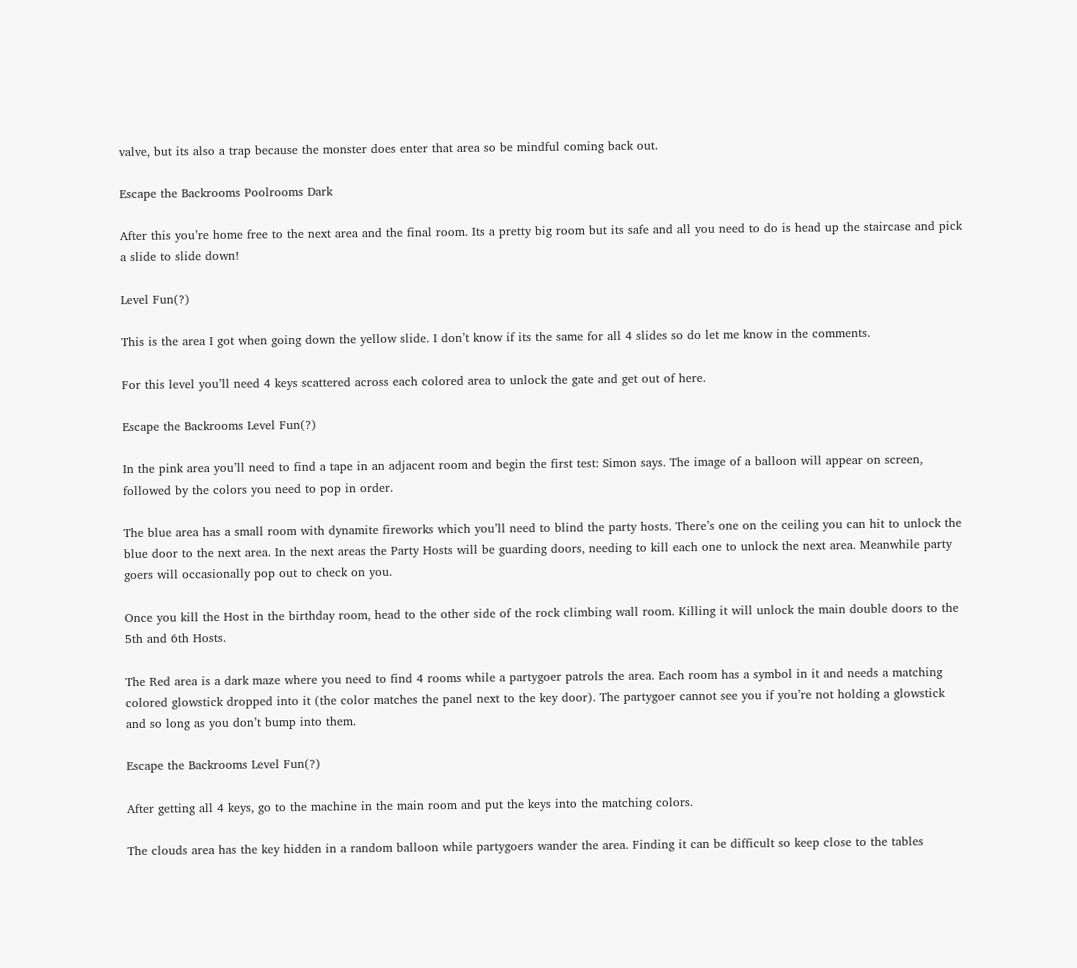valve, but its also a trap because the monster does enter that area so be mindful coming back out.

Escape the Backrooms Poolrooms Dark

After this you’re home free to the next area and the final room. Its a pretty big room but its safe and all you need to do is head up the staircase and pick a slide to slide down!

Level Fun(?)

This is the area I got when going down the yellow slide. I don’t know if its the same for all 4 slides so do let me know in the comments.

For this level you’ll need 4 keys scattered across each colored area to unlock the gate and get out of here.

Escape the Backrooms Level Fun(?)

In the pink area you’ll need to find a tape in an adjacent room and begin the first test: Simon says. The image of a balloon will appear on screen, followed by the colors you need to pop in order.

The blue area has a small room with dynamite fireworks which you’ll need to blind the party hosts. There’s one on the ceiling you can hit to unlock the blue door to the next area. In the next areas the Party Hosts will be guarding doors, needing to kill each one to unlock the next area. Meanwhile party goers will occasionally pop out to check on you.

Once you kill the Host in the birthday room, head to the other side of the rock climbing wall room. Killing it will unlock the main double doors to the 5th and 6th Hosts.

The Red area is a dark maze where you need to find 4 rooms while a partygoer patrols the area. Each room has a symbol in it and needs a matching colored glowstick dropped into it (the color matches the panel next to the key door). The partygoer cannot see you if you’re not holding a glowstick and so long as you don’t bump into them.

Escape the Backrooms Level Fun(?)

After getting all 4 keys, go to the machine in the main room and put the keys into the matching colors.

The clouds area has the key hidden in a random balloon while partygoers wander the area. Finding it can be difficult so keep close to the tables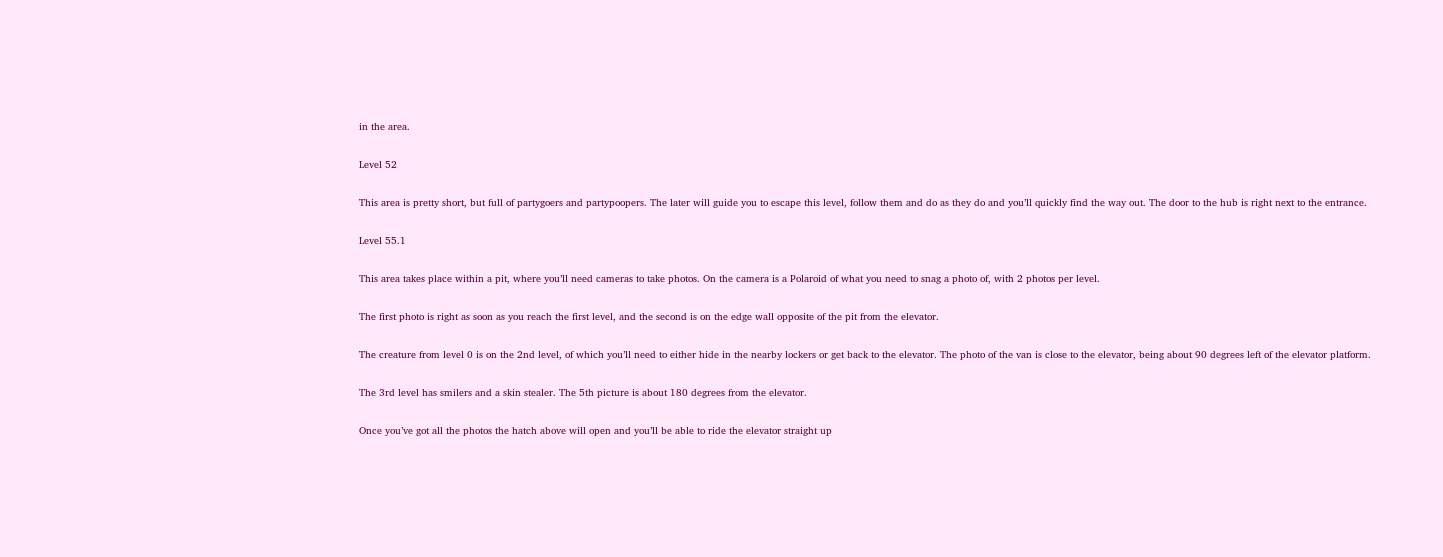in the area.

Level 52

This area is pretty short, but full of partygoers and partypoopers. The later will guide you to escape this level, follow them and do as they do and you’ll quickly find the way out. The door to the hub is right next to the entrance.

Level 55.1

This area takes place within a pit, where you’ll need cameras to take photos. On the camera is a Polaroid of what you need to snag a photo of, with 2 photos per level.

The first photo is right as soon as you reach the first level, and the second is on the edge wall opposite of the pit from the elevator.

The creature from level 0 is on the 2nd level, of which you’ll need to either hide in the nearby lockers or get back to the elevator. The photo of the van is close to the elevator, being about 90 degrees left of the elevator platform.

The 3rd level has smilers and a skin stealer. The 5th picture is about 180 degrees from the elevator.

Once you’ve got all the photos the hatch above will open and you’ll be able to ride the elevator straight up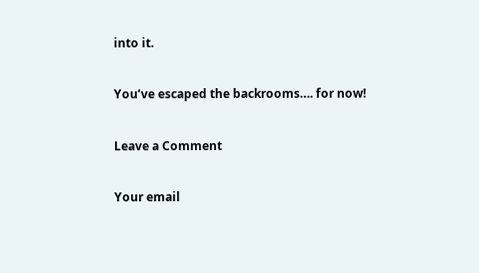into it.

You’ve escaped the backrooms…. for now!

Leave a Comment

Your email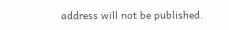address will not be published.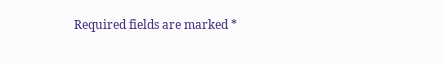Required fields are marked *